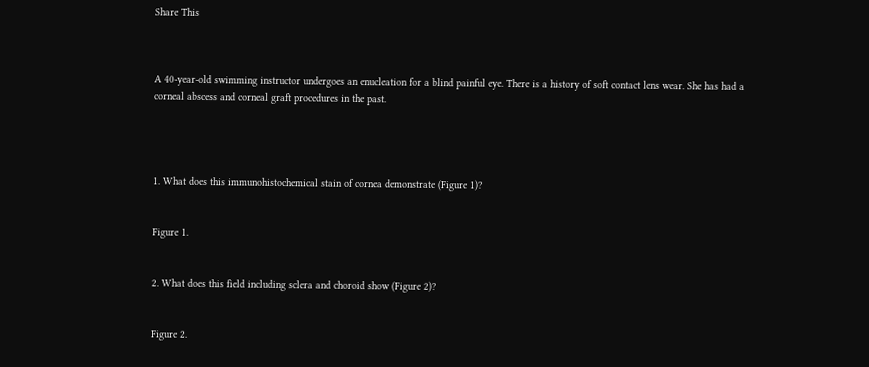Share This



A 40-year-old swimming instructor undergoes an enucleation for a blind painful eye. There is a history of soft contact lens wear. She has had a corneal abscess and corneal graft procedures in the past.




1. What does this immunohistochemical stain of cornea demonstrate (Figure 1)?


Figure 1.


2. What does this field including sclera and choroid show (Figure 2)?


Figure 2.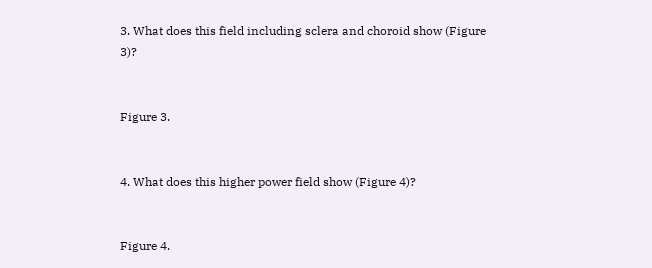3. What does this field including sclera and choroid show (Figure 3)?


Figure 3.


4. What does this higher power field show (Figure 4)?


Figure 4.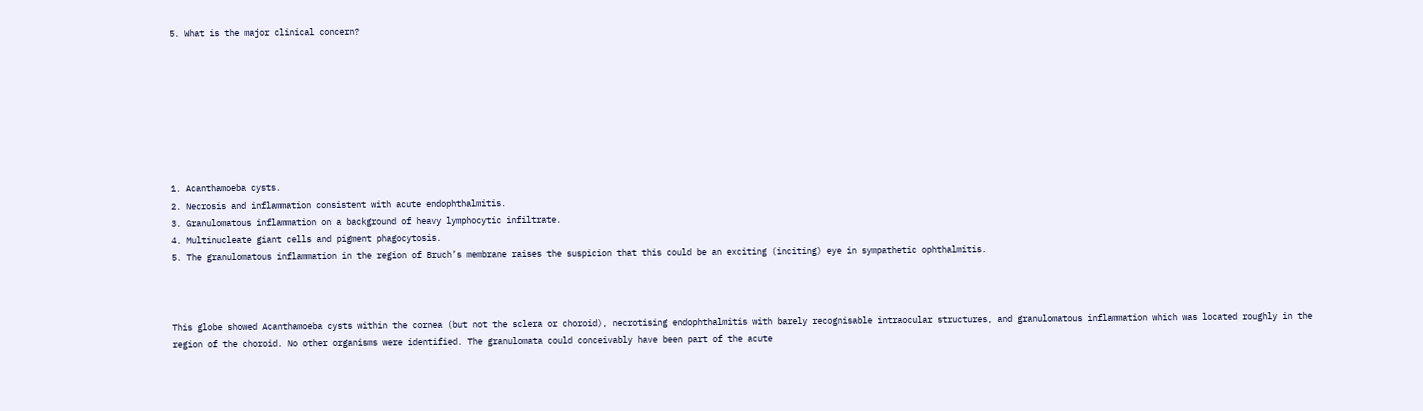5. What is the major clinical concern?








1. Acanthamoeba cysts.
2. Necrosis and inflammation consistent with acute endophthalmitis.
3. Granulomatous inflammation on a background of heavy lymphocytic infiltrate.
4. Multinucleate giant cells and pigment phagocytosis.
5. The granulomatous inflammation in the region of Bruch’s membrane raises the suspicion that this could be an exciting (inciting) eye in sympathetic ophthalmitis.



This globe showed Acanthamoeba cysts within the cornea (but not the sclera or choroid), necrotising endophthalmitis with barely recognisable intraocular structures, and granulomatous inflammation which was located roughly in the region of the choroid. No other organisms were identified. The granulomata could conceivably have been part of the acute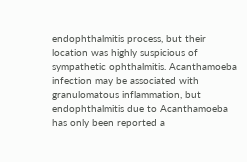endophthalmitis process, but their location was highly suspicious of sympathetic ophthalmitis. Acanthamoeba infection may be associated with granulomatous inflammation, but endophthalmitis due to Acanthamoeba has only been reported a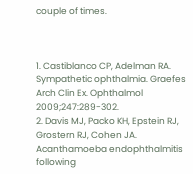couple of times.



1. Castiblanco CP, Adelman RA. Sympathetic ophthalmia. Graefes Arch Clin Ex. Ophthalmol 2009;247:289-302.
2. Davis MJ, Packo KH, Epstein RJ, Grostern RJ, Cohen JA. Acanthamoeba endophthalmitis following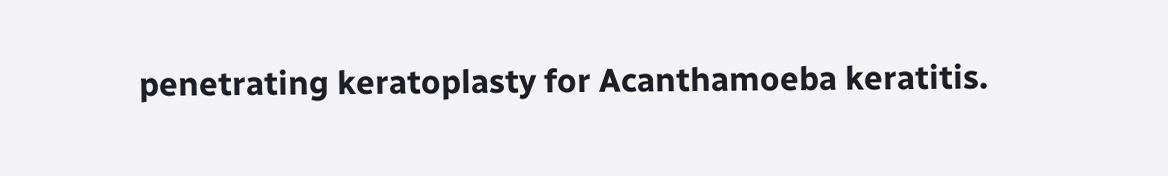penetrating keratoplasty for Acanthamoeba keratitis.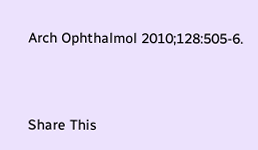Arch Ophthalmol 2010;128:505-6.




Share This